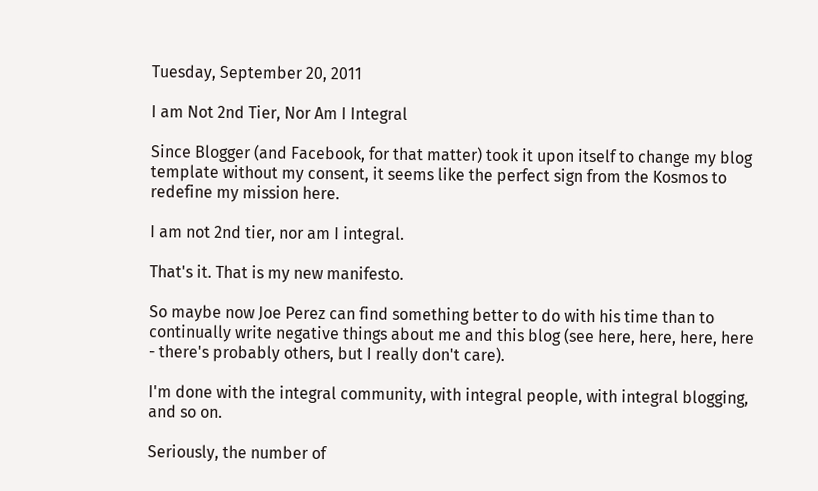Tuesday, September 20, 2011

I am Not 2nd Tier, Nor Am I Integral

Since Blogger (and Facebook, for that matter) took it upon itself to change my blog template without my consent, it seems like the perfect sign from the Kosmos to redefine my mission here.

I am not 2nd tier, nor am I integral.

That's it. That is my new manifesto.

So maybe now Joe Perez can find something better to do with his time than to continually write negative things about me and this blog (see here, here, here, here - there's probably others, but I really don't care).

I'm done with the integral community, with integral people, with integral blogging, and so on.

Seriously, the number of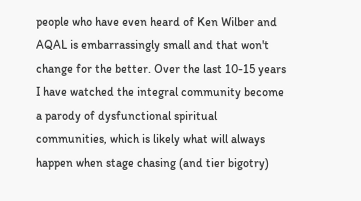people who have even heard of Ken Wilber and AQAL is embarrassingly small and that won't change for the better. Over the last 10-15 years I have watched the integral community become a parody of dysfunctional spiritual communities, which is likely what will always happen when stage chasing (and tier bigotry)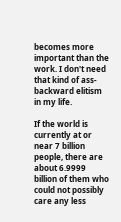becomes more important than the work. I don't need that kind of ass-backward elitism in my life.

If the world is currently at or near 7 billion people, there are about 6.9999 billion of them who could not possibly care any less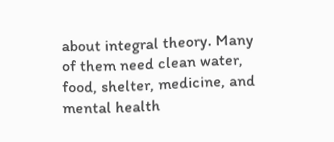about integral theory. Many of them need clean water, food, shelter, medicine, and mental health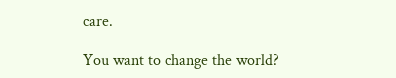care.

You want to change the world?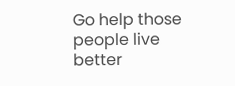Go help those people live better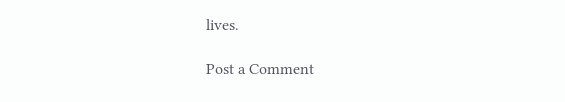lives.

Post a Comment